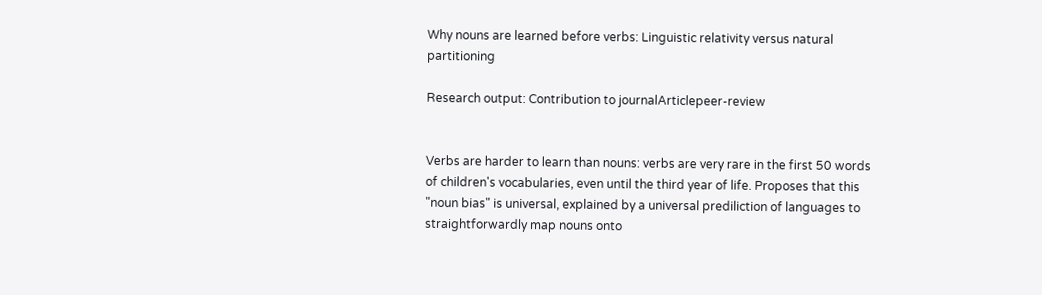Why nouns are learned before verbs: Linguistic relativity versus natural partitioning

Research output: Contribution to journalArticlepeer-review


Verbs are harder to learn than nouns: verbs are very rare in the first 50 words of children's vocabularies, even until the third year of life. Proposes that this "noun bias" is universal, explained by a universal prediliction of languages to straightforwardly map nouns onto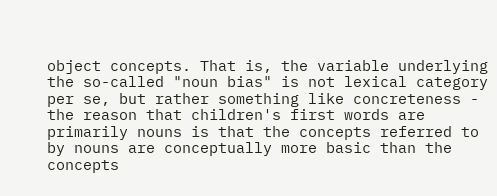object concepts. That is, the variable underlying the so-called "noun bias" is not lexical category per se, but rather something like concreteness - the reason that children's first words are primarily nouns is that the concepts referred to by nouns are conceptually more basic than the concepts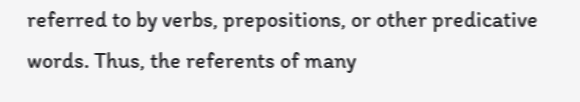referred to by verbs, prepositions, or other predicative words. Thus, the referents of many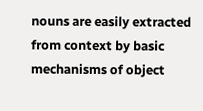nouns are easily extracted from context by basic mechanisms of object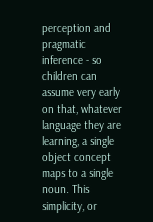perception and pragmatic inference - so children can assume very early on that, whatever language they are learning, a single object concept maps to a single noun. This simplicity, or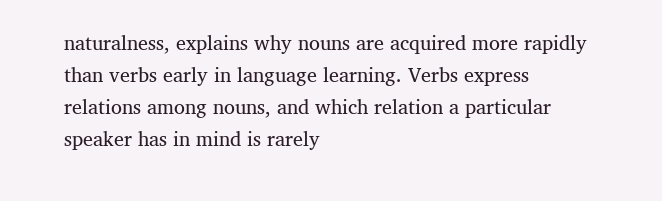naturalness, explains why nouns are acquired more rapidly than verbs early in language learning. Verbs express relations among nouns, and which relation a particular speaker has in mind is rarely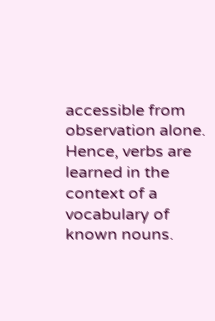accessible from observation alone. Hence, verbs are learned in the context of a vocabulary of known nouns.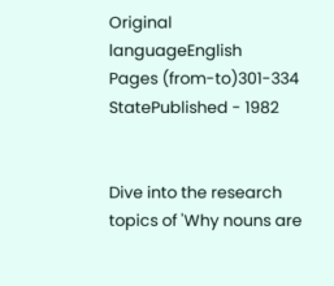Original languageEnglish
Pages (from-to)301-334
StatePublished - 1982


Dive into the research topics of 'Why nouns are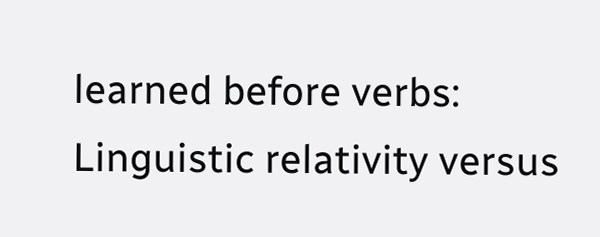learned before verbs: Linguistic relativity versus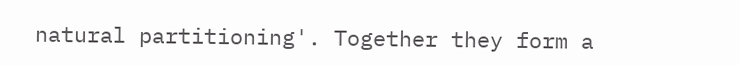natural partitioning'. Together they form a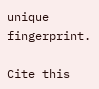unique fingerprint.

Cite this